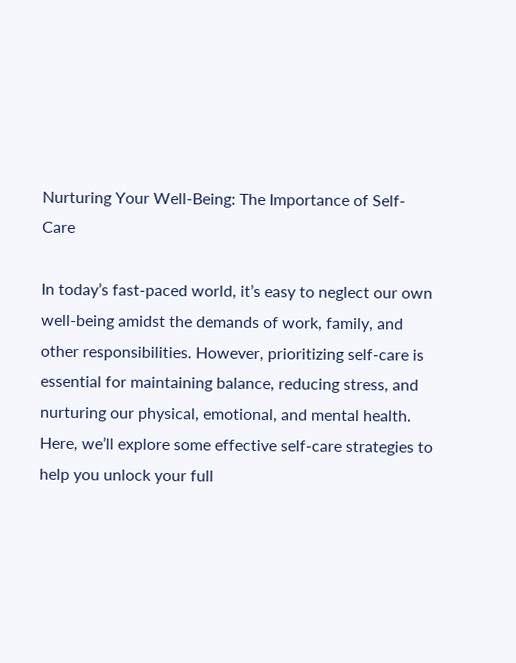Nurturing Your Well-Being: The Importance of Self-Care

In today’s fast-paced world, it’s easy to neglect our own well-being amidst the demands of work, family, and other responsibilities. However, prioritizing self-care is essential for maintaining balance, reducing stress, and nurturing our physical, emotional, and mental health. Here, we’ll explore some effective self-care strategies to help you unlock your full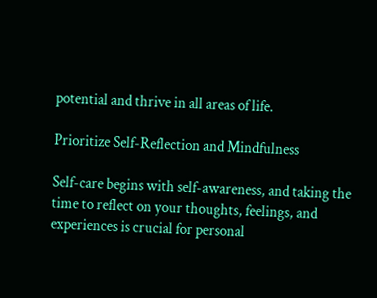potential and thrive in all areas of life.

Prioritize Self-Reflection and Mindfulness

Self-care begins with self-awareness, and taking the time to reflect on your thoughts, feelings, and experiences is crucial for personal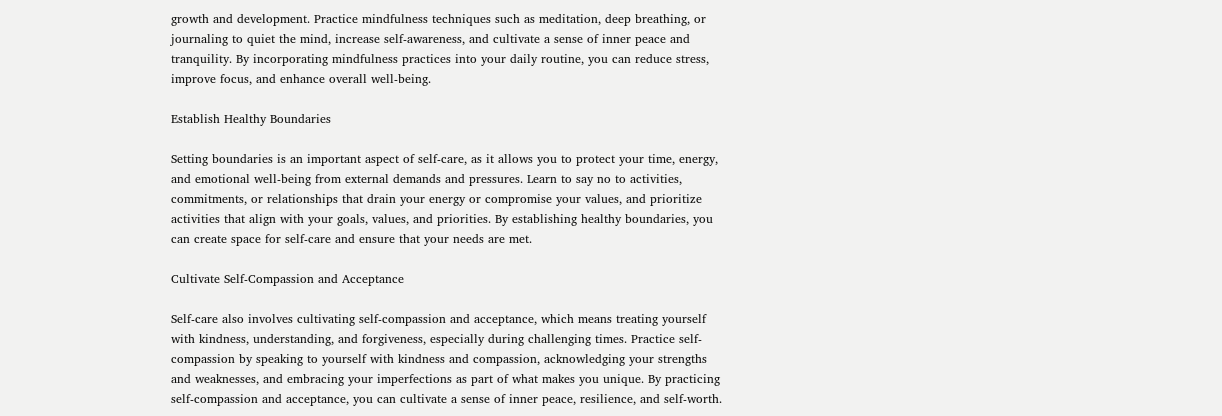growth and development. Practice mindfulness techniques such as meditation, deep breathing, or journaling to quiet the mind, increase self-awareness, and cultivate a sense of inner peace and tranquility. By incorporating mindfulness practices into your daily routine, you can reduce stress, improve focus, and enhance overall well-being.

Establish Healthy Boundaries

Setting boundaries is an important aspect of self-care, as it allows you to protect your time, energy, and emotional well-being from external demands and pressures. Learn to say no to activities, commitments, or relationships that drain your energy or compromise your values, and prioritize activities that align with your goals, values, and priorities. By establishing healthy boundaries, you can create space for self-care and ensure that your needs are met.

Cultivate Self-Compassion and Acceptance

Self-care also involves cultivating self-compassion and acceptance, which means treating yourself with kindness, understanding, and forgiveness, especially during challenging times. Practice self-compassion by speaking to yourself with kindness and compassion, acknowledging your strengths and weaknesses, and embracing your imperfections as part of what makes you unique. By practicing self-compassion and acceptance, you can cultivate a sense of inner peace, resilience, and self-worth.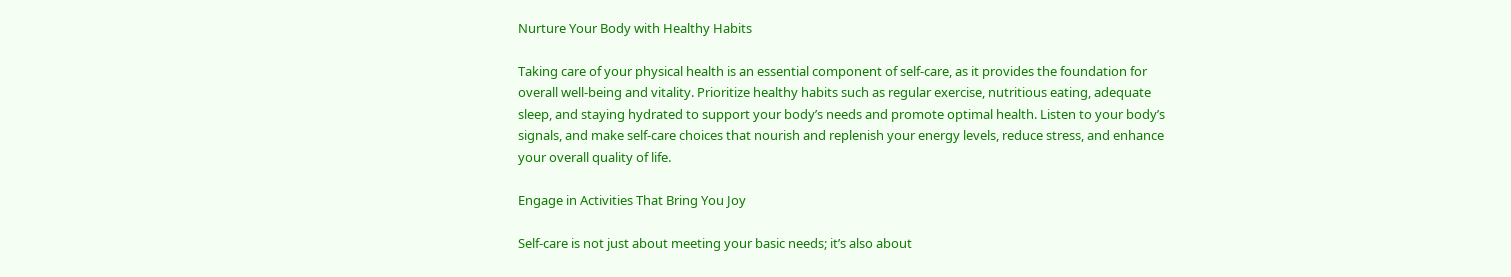Nurture Your Body with Healthy Habits

Taking care of your physical health is an essential component of self-care, as it provides the foundation for overall well-being and vitality. Prioritize healthy habits such as regular exercise, nutritious eating, adequate sleep, and staying hydrated to support your body’s needs and promote optimal health. Listen to your body’s signals, and make self-care choices that nourish and replenish your energy levels, reduce stress, and enhance your overall quality of life.

Engage in Activities That Bring You Joy

Self-care is not just about meeting your basic needs; it’s also about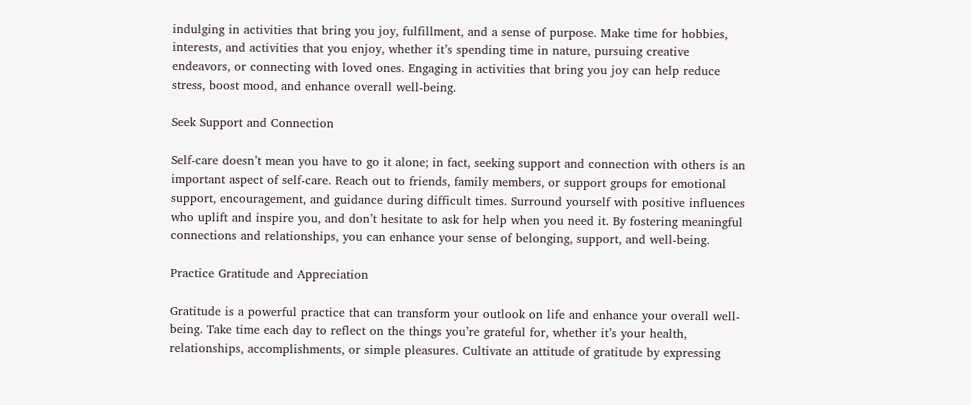indulging in activities that bring you joy, fulfillment, and a sense of purpose. Make time for hobbies, interests, and activities that you enjoy, whether it’s spending time in nature, pursuing creative endeavors, or connecting with loved ones. Engaging in activities that bring you joy can help reduce stress, boost mood, and enhance overall well-being.

Seek Support and Connection

Self-care doesn’t mean you have to go it alone; in fact, seeking support and connection with others is an important aspect of self-care. Reach out to friends, family members, or support groups for emotional support, encouragement, and guidance during difficult times. Surround yourself with positive influences who uplift and inspire you, and don’t hesitate to ask for help when you need it. By fostering meaningful connections and relationships, you can enhance your sense of belonging, support, and well-being.

Practice Gratitude and Appreciation

Gratitude is a powerful practice that can transform your outlook on life and enhance your overall well-being. Take time each day to reflect on the things you’re grateful for, whether it’s your health, relationships, accomplishments, or simple pleasures. Cultivate an attitude of gratitude by expressing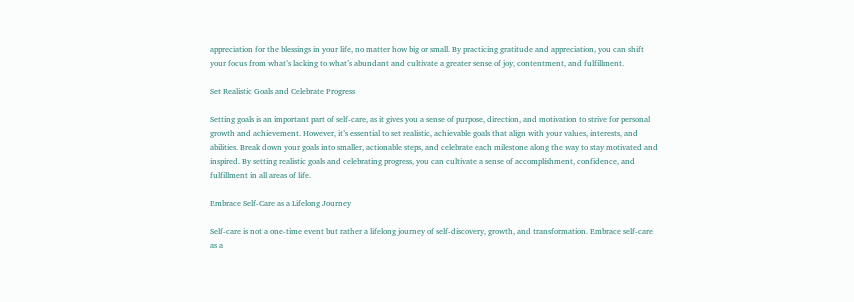appreciation for the blessings in your life, no matter how big or small. By practicing gratitude and appreciation, you can shift your focus from what’s lacking to what’s abundant and cultivate a greater sense of joy, contentment, and fulfillment.

Set Realistic Goals and Celebrate Progress

Setting goals is an important part of self-care, as it gives you a sense of purpose, direction, and motivation to strive for personal growth and achievement. However, it’s essential to set realistic, achievable goals that align with your values, interests, and abilities. Break down your goals into smaller, actionable steps, and celebrate each milestone along the way to stay motivated and inspired. By setting realistic goals and celebrating progress, you can cultivate a sense of accomplishment, confidence, and fulfillment in all areas of life.

Embrace Self-Care as a Lifelong Journey

Self-care is not a one-time event but rather a lifelong journey of self-discovery, growth, and transformation. Embrace self-care as a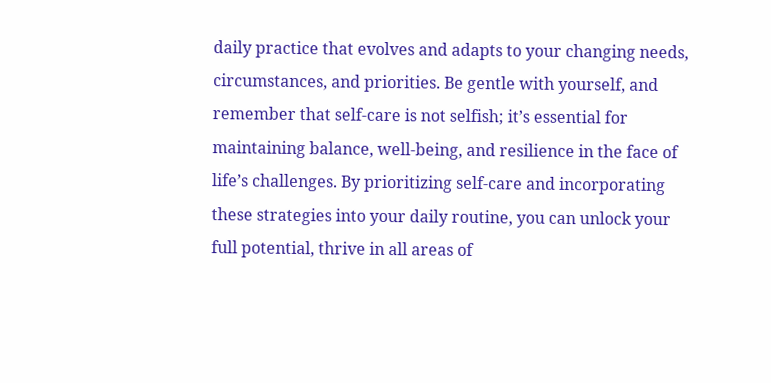daily practice that evolves and adapts to your changing needs, circumstances, and priorities. Be gentle with yourself, and remember that self-care is not selfish; it’s essential for maintaining balance, well-being, and resilience in the face of life’s challenges. By prioritizing self-care and incorporating these strategies into your daily routine, you can unlock your full potential, thrive in all areas of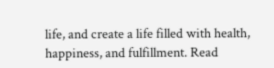life, and create a life filled with health, happiness, and fulfillment. Read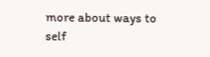more about ways to self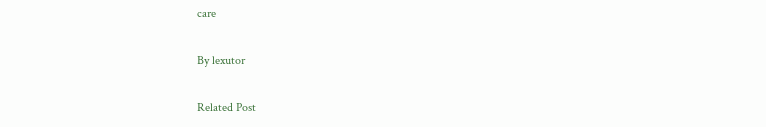care

By lexutor

Related Post